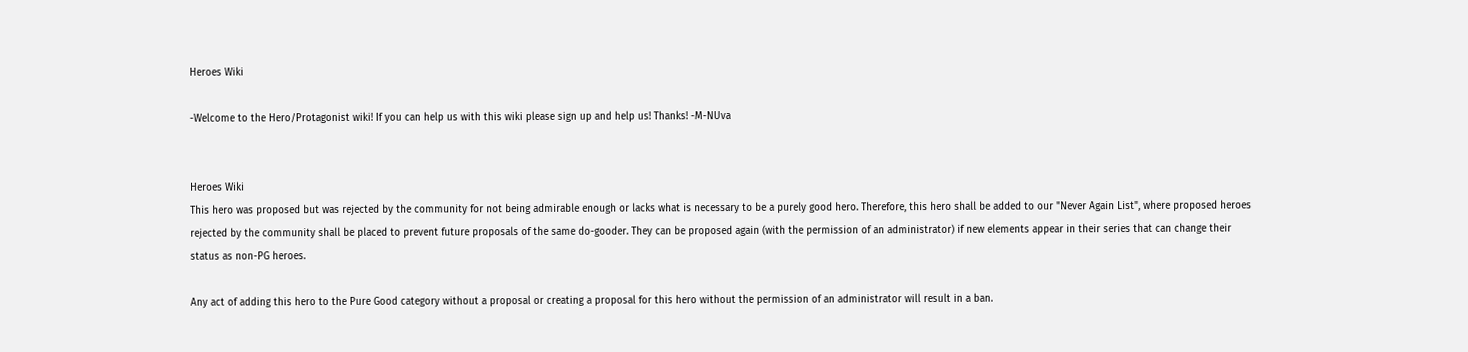Heroes Wiki

-Welcome to the Hero/Protagonist wiki! If you can help us with this wiki please sign up and help us! Thanks! -M-NUva


Heroes Wiki
This hero was proposed but was rejected by the community for not being admirable enough or lacks what is necessary to be a purely good hero. Therefore, this hero shall be added to our "Never Again List", where proposed heroes rejected by the community shall be placed to prevent future proposals of the same do-gooder. They can be proposed again (with the permission of an administrator) if new elements appear in their series that can change their status as non-PG heroes.

Any act of adding this hero to the Pure Good category without a proposal or creating a proposal for this hero without the permission of an administrator will result in a ban.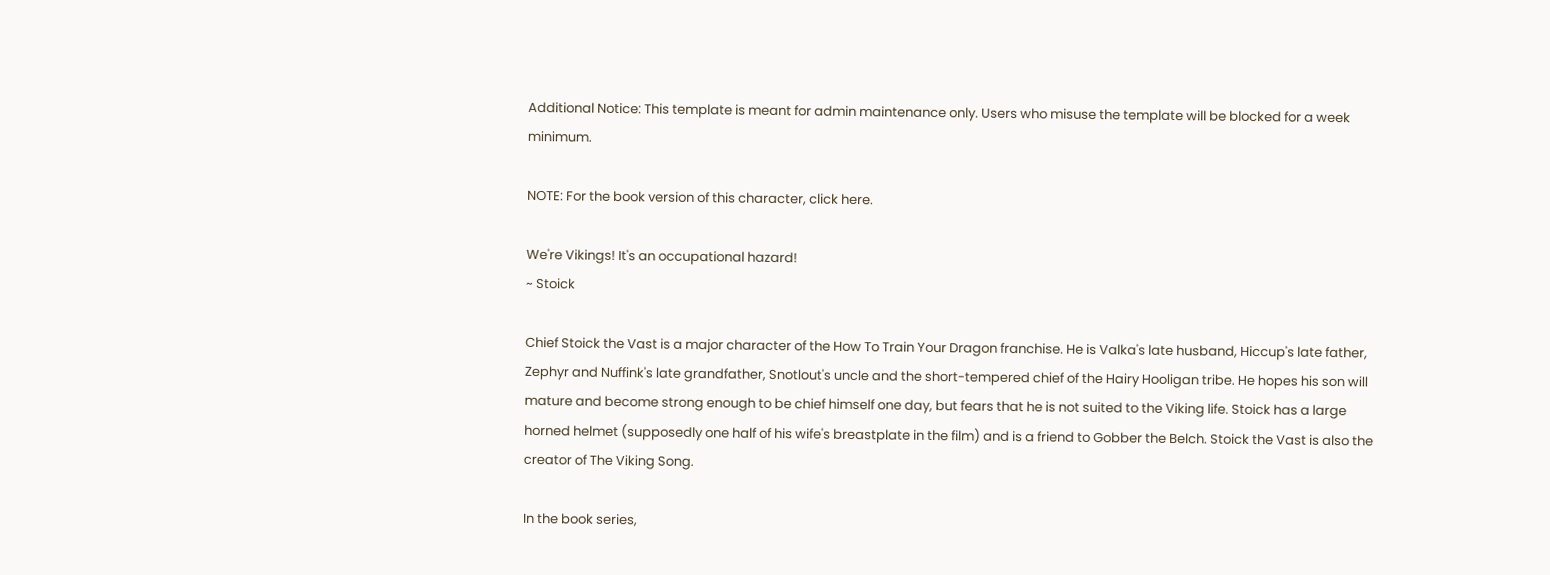Additional Notice: This template is meant for admin maintenance only. Users who misuse the template will be blocked for a week minimum.

NOTE: For the book version of this character, click here.

We're Vikings! It's an occupational hazard!
~ Stoick

Chief Stoick the Vast is a major character of the How To Train Your Dragon franchise. He is Valka's late husband, Hiccup's late father, Zephyr and Nuffink's late grandfather, Snotlout's uncle and the short-tempered chief of the Hairy Hooligan tribe. He hopes his son will mature and become strong enough to be chief himself one day, but fears that he is not suited to the Viking life. Stoick has a large horned helmet (supposedly one half of his wife's breastplate in the film) and is a friend to Gobber the Belch. Stoick the Vast is also the creator of The Viking Song.

In the book series,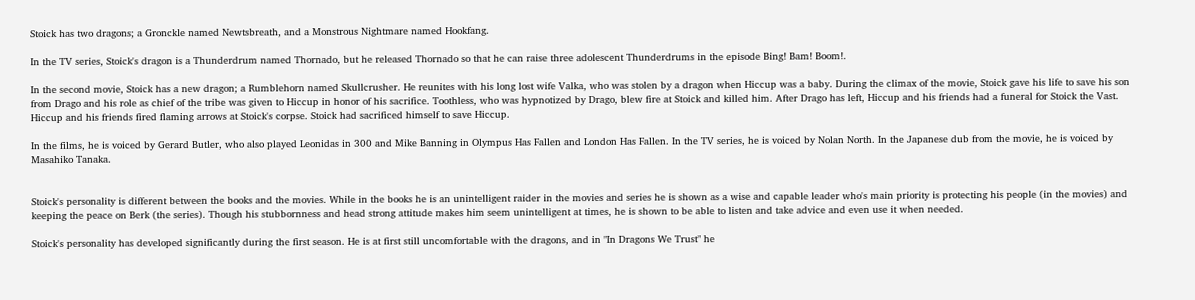Stoick has two dragons; a Gronckle named Newtsbreath, and a Monstrous Nightmare named Hookfang.

In the TV series, Stoick's dragon is a Thunderdrum named Thornado, but he released Thornado so that he can raise three adolescent Thunderdrums in the episode Bing! Bam! Boom!.

In the second movie, Stoick has a new dragon; a Rumblehorn named Skullcrusher. He reunites with his long lost wife Valka, who was stolen by a dragon when Hiccup was a baby. During the climax of the movie, Stoick gave his life to save his son from Drago and his role as chief of the tribe was given to Hiccup in honor of his sacrifice. Toothless, who was hypnotized by Drago, blew fire at Stoick and killed him. After Drago has left, Hiccup and his friends had a funeral for Stoick the Vast. Hiccup and his friends fired flaming arrows at Stoick's corpse. Stoick had sacrificed himself to save Hiccup.

In the films, he is voiced by Gerard Butler, who also played Leonidas in 300 and Mike Banning in Olympus Has Fallen and London Has Fallen. In the TV series, he is voiced by Nolan North. In the Japanese dub from the movie, he is voiced by Masahiko Tanaka.


Stoick's personality is different between the books and the movies. While in the books he is an unintelligent raider in the movies and series he is shown as a wise and capable leader who's main priority is protecting his people (in the movies) and keeping the peace on Berk (the series). Though his stubbornness and head strong attitude makes him seem unintelligent at times, he is shown to be able to listen and take advice and even use it when needed.

Stoick's personality has developed significantly during the first season. He is at first still uncomfortable with the dragons, and in "In Dragons We Trust" he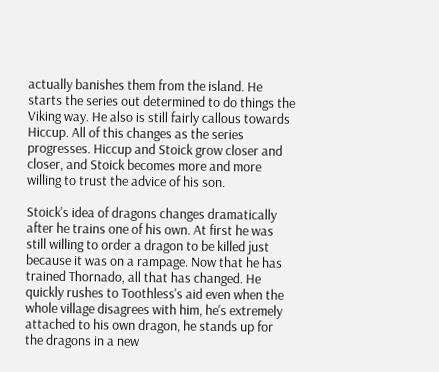actually banishes them from the island. He starts the series out determined to do things the Viking way. He also is still fairly callous towards Hiccup. All of this changes as the series progresses. Hiccup and Stoick grow closer and closer, and Stoick becomes more and more willing to trust the advice of his son.

Stoick's idea of dragons changes dramatically after he trains one of his own. At first he was still willing to order a dragon to be killed just because it was on a rampage. Now that he has trained Thornado, all that has changed. He quickly rushes to Toothless's aid even when the whole village disagrees with him, he's extremely attached to his own dragon, he stands up for the dragons in a new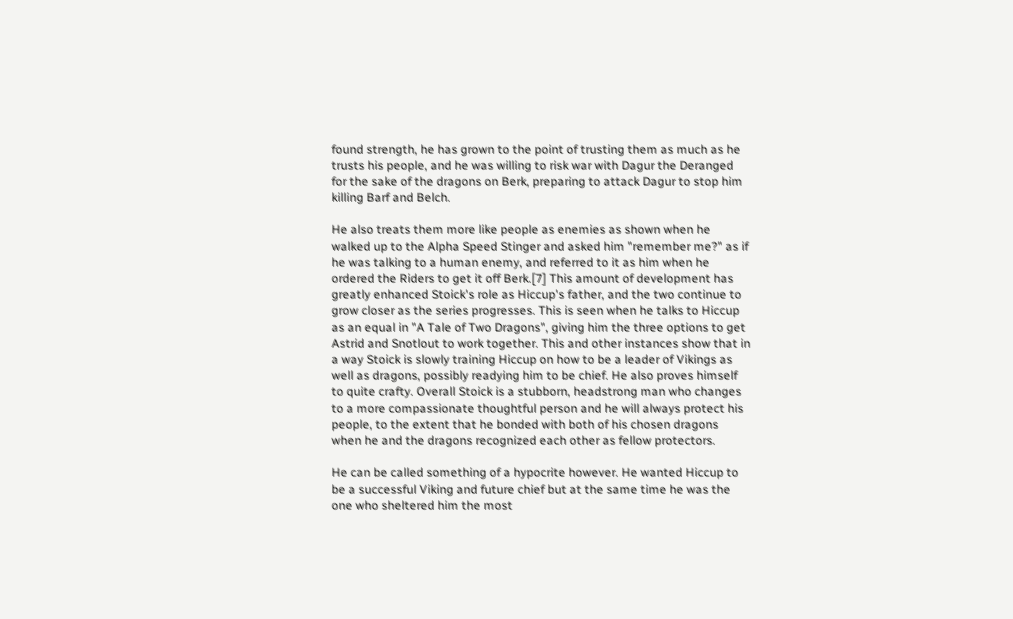found strength, he has grown to the point of trusting them as much as he trusts his people, and he was willing to risk war with Dagur the Deranged for the sake of the dragons on Berk, preparing to attack Dagur to stop him killing Barf and Belch.

He also treats them more like people as enemies as shown when he walked up to the Alpha Speed Stinger and asked him "remember me?" as if he was talking to a human enemy, and referred to it as him when he ordered the Riders to get it off Berk.[7] This amount of development has greatly enhanced Stoick's role as Hiccup's father, and the two continue to grow closer as the series progresses. This is seen when he talks to Hiccup as an equal in "A Tale of Two Dragons", giving him the three options to get Astrid and Snotlout to work together. This and other instances show that in a way Stoick is slowly training Hiccup on how to be a leader of Vikings as well as dragons, possibly readying him to be chief. He also proves himself to quite crafty. Overall Stoick is a stubborn, headstrong man who changes to a more compassionate thoughtful person and he will always protect his people, to the extent that he bonded with both of his chosen dragons when he and the dragons recognized each other as fellow protectors.

He can be called something of a hypocrite however. He wanted Hiccup to be a successful Viking and future chief but at the same time he was the one who sheltered him the most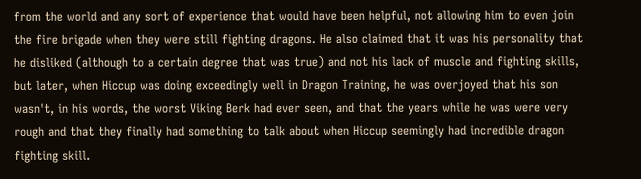from the world and any sort of experience that would have been helpful, not allowing him to even join the fire brigade when they were still fighting dragons. He also claimed that it was his personality that he disliked (although to a certain degree that was true) and not his lack of muscle and fighting skills, but later, when Hiccup was doing exceedingly well in Dragon Training, he was overjoyed that his son wasn't, in his words, the worst Viking Berk had ever seen, and that the years while he was were very rough and that they finally had something to talk about when Hiccup seemingly had incredible dragon fighting skill.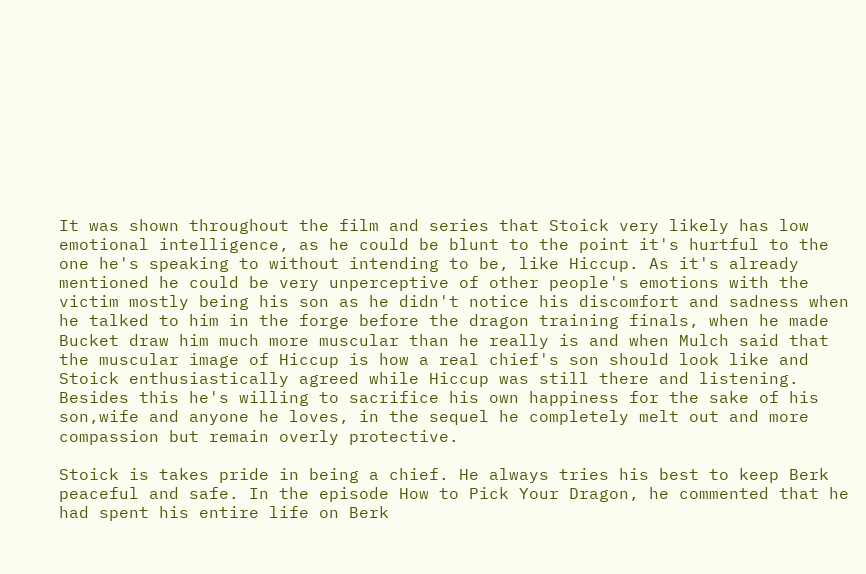It was shown throughout the film and series that Stoick very likely has low emotional intelligence, as he could be blunt to the point it's hurtful to the one he's speaking to without intending to be, like Hiccup. As it's already mentioned he could be very unperceptive of other people's emotions with the victim mostly being his son as he didn't notice his discomfort and sadness when he talked to him in the forge before the dragon training finals, when he made Bucket draw him much more muscular than he really is and when Mulch said that the muscular image of Hiccup is how a real chief's son should look like and Stoick enthusiastically agreed while Hiccup was still there and listening. Besides this he's willing to sacrifice his own happiness for the sake of his son,wife and anyone he loves, in the sequel he completely melt out and more compassion but remain overly protective.

Stoick is takes pride in being a chief. He always tries his best to keep Berk peaceful and safe. In the episode How to Pick Your Dragon, he commented that he had spent his entire life on Berk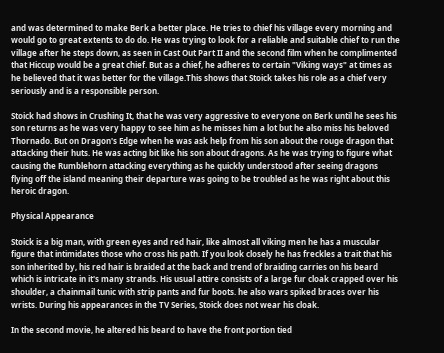and was determined to make Berk a better place. He tries to chief his village every morning and would go to great extents to do do. He was trying to look for a reliable and suitable chief to run the village after he steps down, as seen in Cast Out Part II and the second film when he complimented that Hiccup would be a great chief. But as a chief, he adheres to certain "Viking ways" at times as he believed that it was better for the village.This shows that Stoick takes his role as a chief very seriously and is a responsible person.

Stoick had shows in Crushing It, that he was very aggressive to everyone on Berk until he sees his son returns as he was very happy to see him as he misses him a lot but he also miss his beloved Thornado. But on Dragon's Edge when he was ask help from his son about the rouge dragon that attacking their huts. He was acting bit like his son about dragons. As he was trying to figure what causing the Rumblehorn attacking everything as he quickly understood after seeing dragons flying off the island meaning their departure was going to be troubled as he was right about this heroic dragon.

Physical Appearance

Stoick is a big man, with green eyes and red hair, like almost all viking men he has a muscular figure that intimidates those who cross his path. If you look closely he has freckles a trait that his son inherited by, his red hair is braided at the back and trend of braiding carries on his beard which is intricate in it's many strands. His usual attire consists of a large fur cloak crapped over his shoulder, a chainmail tunic with strip pants and fur boots. he also wars spiked braces over his wrists. During his appearances in the TV Series, Stoick does not wear his cloak.

In the second movie, he altered his beard to have the front portion tied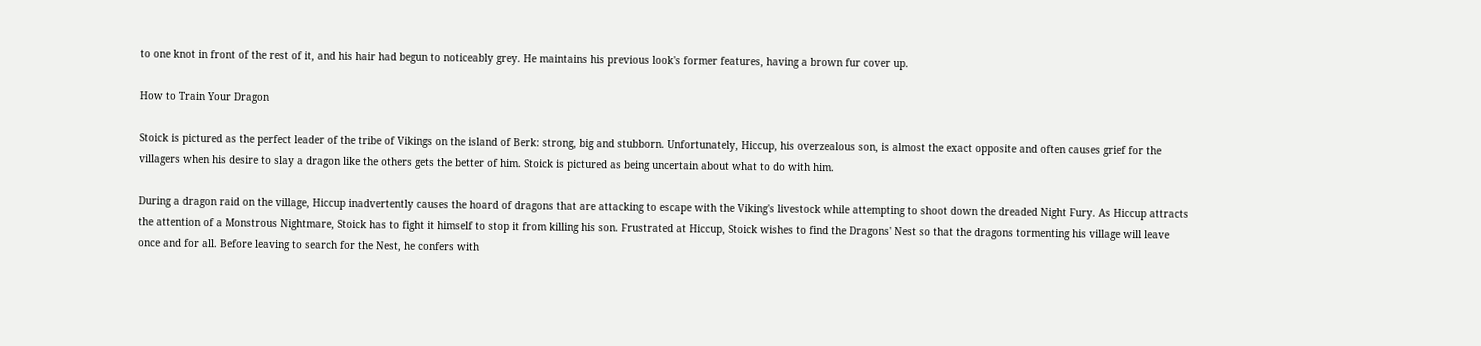to one knot in front of the rest of it, and his hair had begun to noticeably grey. He maintains his previous look's former features, having a brown fur cover up.

How to Train Your Dragon

Stoick is pictured as the perfect leader of the tribe of Vikings on the island of Berk: strong, big and stubborn. Unfortunately, Hiccup, his overzealous son, is almost the exact opposite and often causes grief for the villagers when his desire to slay a dragon like the others gets the better of him. Stoick is pictured as being uncertain about what to do with him.

During a dragon raid on the village, Hiccup inadvertently causes the hoard of dragons that are attacking to escape with the Viking's livestock while attempting to shoot down the dreaded Night Fury. As Hiccup attracts the attention of a Monstrous Nightmare, Stoick has to fight it himself to stop it from killing his son. Frustrated at Hiccup, Stoick wishes to find the Dragons' Nest so that the dragons tormenting his village will leave once and for all. Before leaving to search for the Nest, he confers with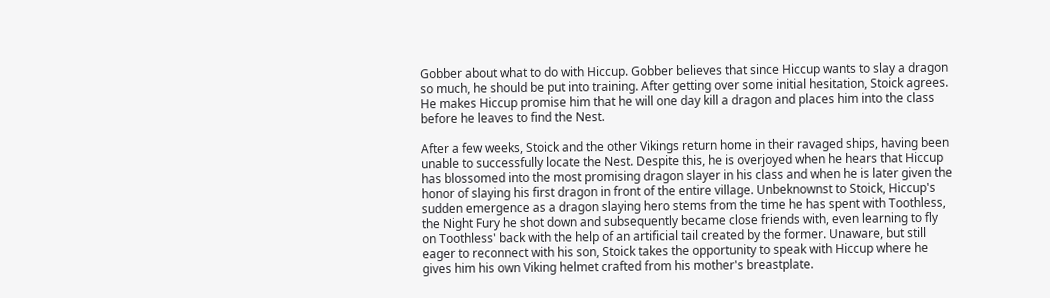Gobber about what to do with Hiccup. Gobber believes that since Hiccup wants to slay a dragon so much, he should be put into training. After getting over some initial hesitation, Stoick agrees. He makes Hiccup promise him that he will one day kill a dragon and places him into the class before he leaves to find the Nest.

After a few weeks, Stoick and the other Vikings return home in their ravaged ships, having been unable to successfully locate the Nest. Despite this, he is overjoyed when he hears that Hiccup has blossomed into the most promising dragon slayer in his class and when he is later given the honor of slaying his first dragon in front of the entire village. Unbeknownst to Stoick, Hiccup's sudden emergence as a dragon slaying hero stems from the time he has spent with Toothless, the Night Fury he shot down and subsequently became close friends with, even learning to fly on Toothless' back with the help of an artificial tail created by the former. Unaware, but still eager to reconnect with his son, Stoick takes the opportunity to speak with Hiccup where he gives him his own Viking helmet crafted from his mother's breastplate.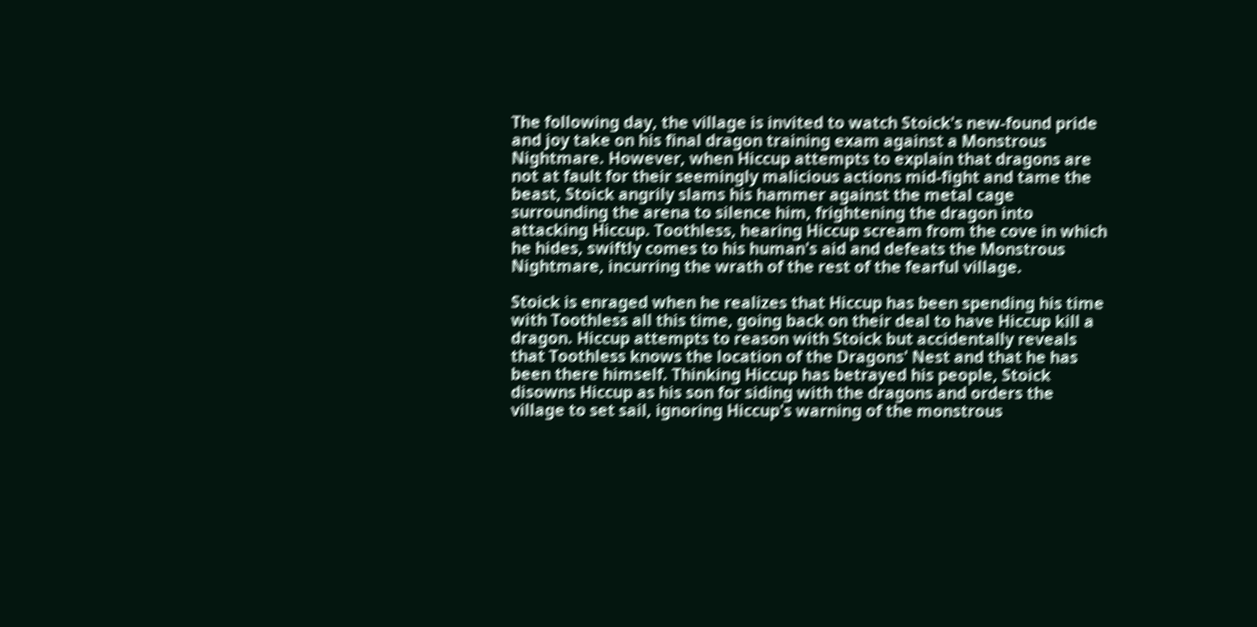The following day, the village is invited to watch Stoick's new-found pride and joy take on his final dragon training exam against a Monstrous Nightmare. However, when Hiccup attempts to explain that dragons are not at fault for their seemingly malicious actions mid-fight and tame the beast, Stoick angrily slams his hammer against the metal cage surrounding the arena to silence him, frightening the dragon into attacking Hiccup. Toothless, hearing Hiccup scream from the cove in which he hides, swiftly comes to his human's aid and defeats the Monstrous Nightmare, incurring the wrath of the rest of the fearful village.

Stoick is enraged when he realizes that Hiccup has been spending his time with Toothless all this time, going back on their deal to have Hiccup kill a dragon. Hiccup attempts to reason with Stoick but accidentally reveals that Toothless knows the location of the Dragons' Nest and that he has been there himself. Thinking Hiccup has betrayed his people, Stoick disowns Hiccup as his son for siding with the dragons and orders the village to set sail, ignoring Hiccup's warning of the monstrous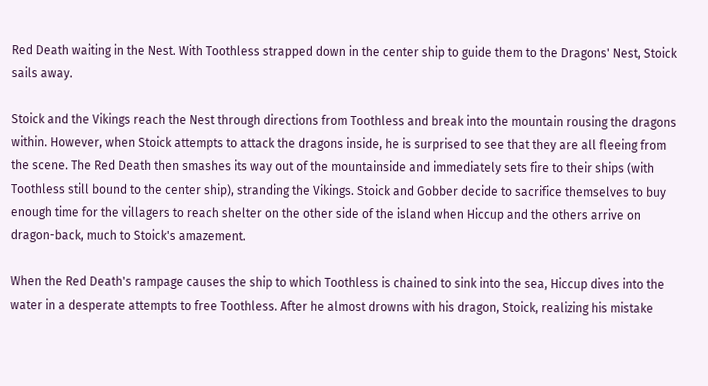Red Death waiting in the Nest. With Toothless strapped down in the center ship to guide them to the Dragons' Nest, Stoick sails away.

Stoick and the Vikings reach the Nest through directions from Toothless and break into the mountain rousing the dragons within. However, when Stoick attempts to attack the dragons inside, he is surprised to see that they are all fleeing from the scene. The Red Death then smashes its way out of the mountainside and immediately sets fire to their ships (with Toothless still bound to the center ship), stranding the Vikings. Stoick and Gobber decide to sacrifice themselves to buy enough time for the villagers to reach shelter on the other side of the island when Hiccup and the others arrive on dragon-back, much to Stoick's amazement.

When the Red Death's rampage causes the ship to which Toothless is chained to sink into the sea, Hiccup dives into the water in a desperate attempts to free Toothless. After he almost drowns with his dragon, Stoick, realizing his mistake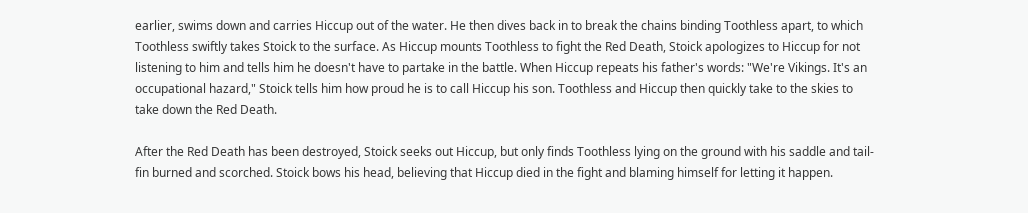earlier, swims down and carries Hiccup out of the water. He then dives back in to break the chains binding Toothless apart, to which Toothless swiftly takes Stoick to the surface. As Hiccup mounts Toothless to fight the Red Death, Stoick apologizes to Hiccup for not listening to him and tells him he doesn't have to partake in the battle. When Hiccup repeats his father's words: "We're Vikings. It's an occupational hazard," Stoick tells him how proud he is to call Hiccup his son. Toothless and Hiccup then quickly take to the skies to take down the Red Death.

After the Red Death has been destroyed, Stoick seeks out Hiccup, but only finds Toothless lying on the ground with his saddle and tail-fin burned and scorched. Stoick bows his head, believing that Hiccup died in the fight and blaming himself for letting it happen.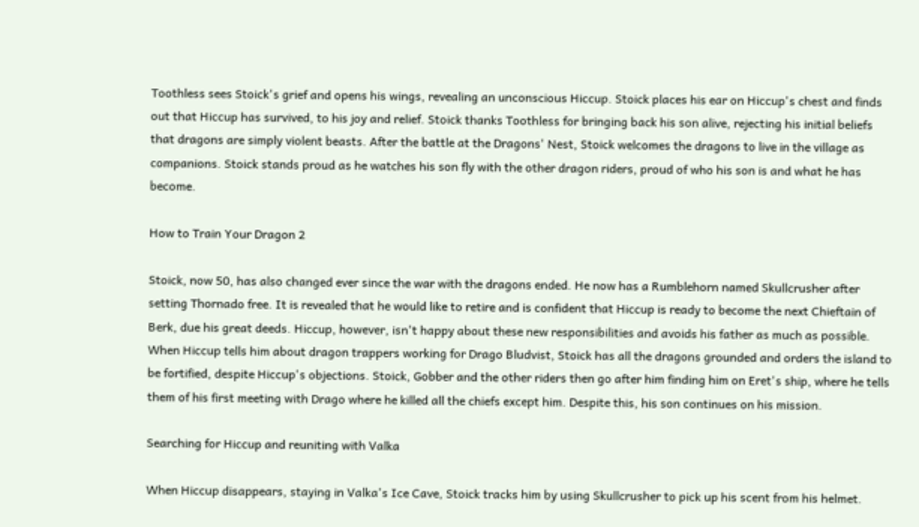Toothless sees Stoick's grief and opens his wings, revealing an unconscious Hiccup. Stoick places his ear on Hiccup's chest and finds out that Hiccup has survived, to his joy and relief. Stoick thanks Toothless for bringing back his son alive, rejecting his initial beliefs that dragons are simply violent beasts. After the battle at the Dragons' Nest, Stoick welcomes the dragons to live in the village as companions. Stoick stands proud as he watches his son fly with the other dragon riders, proud of who his son is and what he has become.

How to Train Your Dragon 2

Stoick, now 50, has also changed ever since the war with the dragons ended. He now has a Rumblehorn named Skullcrusher after setting Thornado free. It is revealed that he would like to retire and is confident that Hiccup is ready to become the next Chieftain of Berk, due his great deeds. Hiccup, however, isn't happy about these new responsibilities and avoids his father as much as possible. When Hiccup tells him about dragon trappers working for Drago Bludvist, Stoick has all the dragons grounded and orders the island to be fortified, despite Hiccup's objections. Stoick, Gobber and the other riders then go after him finding him on Eret's ship, where he tells them of his first meeting with Drago where he killed all the chiefs except him. Despite this, his son continues on his mission.

Searching for Hiccup and reuniting with Valka

When Hiccup disappears, staying in Valka's Ice Cave, Stoick tracks him by using Skullcrusher to pick up his scent from his helmet.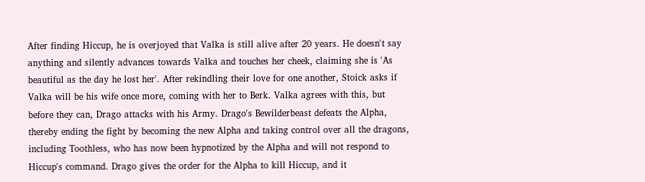After finding Hiccup, he is overjoyed that Valka is still alive after 20 years. He doesn't say anything and silently advances towards Valka and touches her cheek, claiming she is 'As beautiful as the day he lost her'. After rekindling their love for one another, Stoick asks if Valka will be his wife once more, coming with her to Berk. Valka agrees with this, but before they can, Drago attacks with his Army. Drago's Bewilderbeast defeats the Alpha, thereby ending the fight by becoming the new Alpha and taking control over all the dragons, including Toothless, who has now been hypnotized by the Alpha and will not respond to Hiccup's command. Drago gives the order for the Alpha to kill Hiccup, and it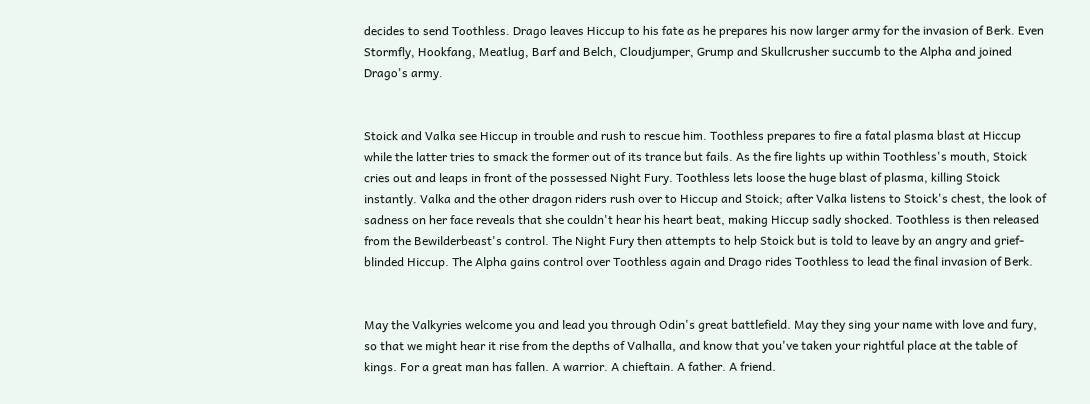decides to send Toothless. Drago leaves Hiccup to his fate as he prepares his now larger army for the invasion of Berk. Even Stormfly, Hookfang, Meatlug, Barf and Belch, Cloudjumper, Grump and Skullcrusher succumb to the Alpha and joined Drago's army.


Stoick and Valka see Hiccup in trouble and rush to rescue him. Toothless prepares to fire a fatal plasma blast at Hiccup while the latter tries to smack the former out of its trance but fails. As the fire lights up within Toothless's mouth, Stoick cries out and leaps in front of the possessed Night Fury. Toothless lets loose the huge blast of plasma, killing Stoick instantly. Valka and the other dragon riders rush over to Hiccup and Stoick; after Valka listens to Stoick's chest, the look of sadness on her face reveals that she couldn't hear his heart beat, making Hiccup sadly shocked. Toothless is then released from the Bewilderbeast's control. The Night Fury then attempts to help Stoick but is told to leave by an angry and grief-blinded Hiccup. The Alpha gains control over Toothless again and Drago rides Toothless to lead the final invasion of Berk.


May the Valkyries welcome you and lead you through Odin's great battlefield. May they sing your name with love and fury, so that we might hear it rise from the depths of Valhalla, and know that you've taken your rightful place at the table of kings. For a great man has fallen. A warrior. A chieftain. A father. A friend.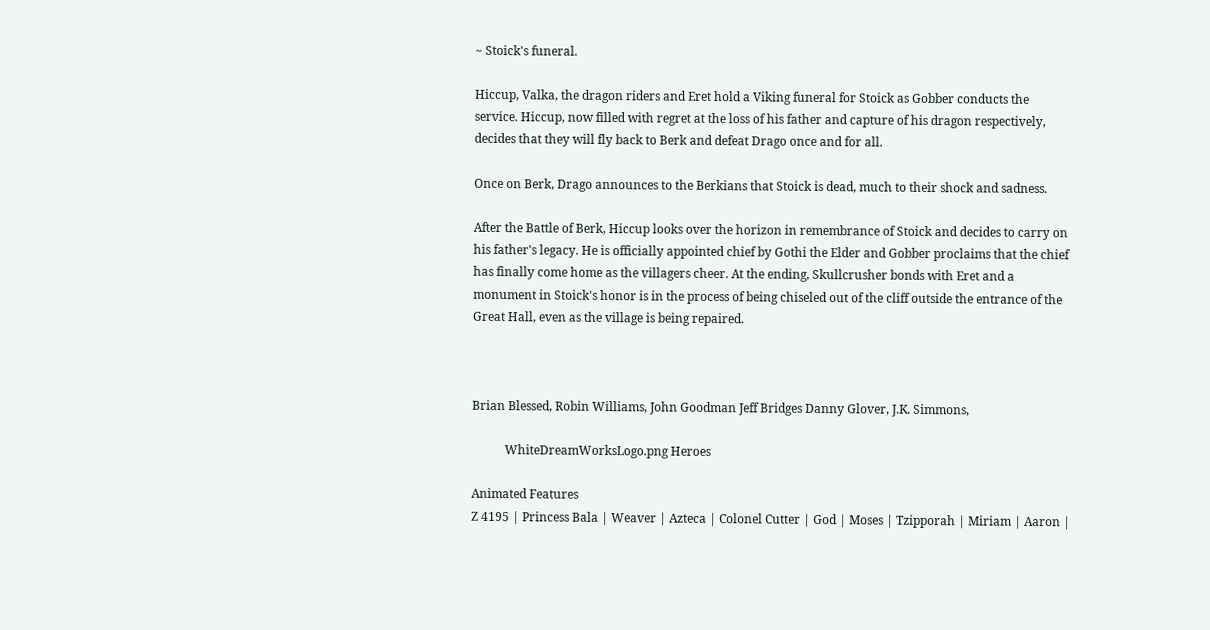~ Stoick's funeral.

Hiccup, Valka, the dragon riders and Eret hold a Viking funeral for Stoick as Gobber conducts the service. Hiccup, now filled with regret at the loss of his father and capture of his dragon respectively, decides that they will fly back to Berk and defeat Drago once and for all.

Once on Berk, Drago announces to the Berkians that Stoick is dead, much to their shock and sadness.

After the Battle of Berk, Hiccup looks over the horizon in remembrance of Stoick and decides to carry on his father's legacy. He is officially appointed chief by Gothi the Elder and Gobber proclaims that the chief has finally come home as the villagers cheer. At the ending, Skullcrusher bonds with Eret and a monument in Stoick's honor is in the process of being chiseled out of the cliff outside the entrance of the Great Hall, even as the village is being repaired.



Brian Blessed, Robin Williams, John Goodman Jeff Bridges Danny Glover, J.K. Simmons,

           WhiteDreamWorksLogo.png Heroes

Animated Features
Z 4195 | Princess Bala | Weaver | Azteca | Colonel Cutter | God | Moses | Tzipporah | Miriam | Aaron |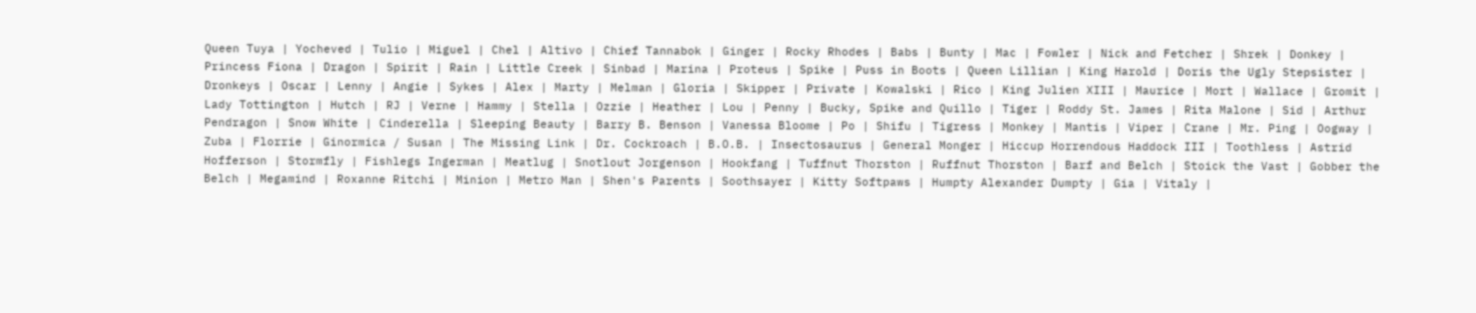Queen Tuya | Yocheved | Tulio | Miguel | Chel | Altivo | Chief Tannabok | Ginger | Rocky Rhodes | Babs | Bunty | Mac | Fowler | Nick and Fetcher | Shrek | Donkey | Princess Fiona | Dragon | Spirit | Rain | Little Creek | Sinbad | Marina | Proteus | Spike | Puss in Boots | Queen Lillian | King Harold | Doris the Ugly Stepsister | Dronkeys | Oscar | Lenny | Angie | Sykes | Alex | Marty | Melman | Gloria | Skipper | Private | Kowalski | Rico | King Julien XIII | Maurice | Mort | Wallace | Gromit | Lady Tottington | Hutch | RJ | Verne | Hammy | Stella | Ozzie | Heather | Lou | Penny | Bucky, Spike and Quillo | Tiger | Roddy St. James | Rita Malone | Sid | Arthur Pendragon | Snow White | Cinderella | Sleeping Beauty | Barry B. Benson | Vanessa Bloome | Po | Shifu | Tigress | Monkey | Mantis | Viper | Crane | Mr. Ping | Oogway | Zuba | Florrie | Ginormica / Susan | The Missing Link | Dr. Cockroach | B.O.B. | Insectosaurus | General Monger | Hiccup Horrendous Haddock III | Toothless | Astrid Hofferson | Stormfly | Fishlegs Ingerman | Meatlug | Snotlout Jorgenson | Hookfang | Tuffnut Thorston | Ruffnut Thorston | Barf and Belch | Stoick the Vast | Gobber the Belch | Megamind | Roxanne Ritchi | Minion | Metro Man | Shen's Parents | Soothsayer | Kitty Softpaws | Humpty Alexander Dumpty | Gia | Vitaly |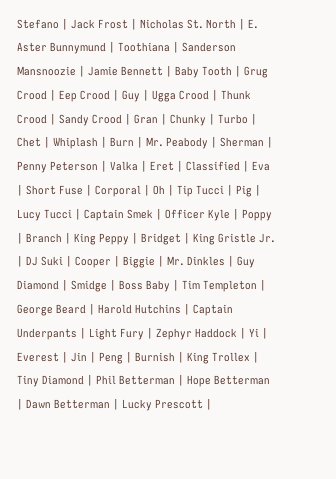Stefano | Jack Frost | Nicholas St. North | E. Aster Bunnymund | Toothiana | Sanderson Mansnoozie | Jamie Bennett | Baby Tooth | Grug Crood | Eep Crood | Guy | Ugga Crood | Thunk Crood | Sandy Crood | Gran | Chunky | Turbo | Chet | Whiplash | Burn | Mr. Peabody | Sherman | Penny Peterson | Valka | Eret | Classified | Eva | Short Fuse | Corporal | Oh | Tip Tucci | Pig | Lucy Tucci | Captain Smek | Officer Kyle | Poppy | Branch | King Peppy | Bridget | King Gristle Jr. | DJ Suki | Cooper | Biggie | Mr. Dinkles | Guy Diamond | Smidge | Boss Baby | Tim Templeton | George Beard | Harold Hutchins | Captain Underpants | Light Fury | Zephyr Haddock | Yi | Everest | Jin | Peng | Burnish | King Trollex | Tiny Diamond | Phil Betterman | Hope Betterman | Dawn Betterman | Lucky Prescott |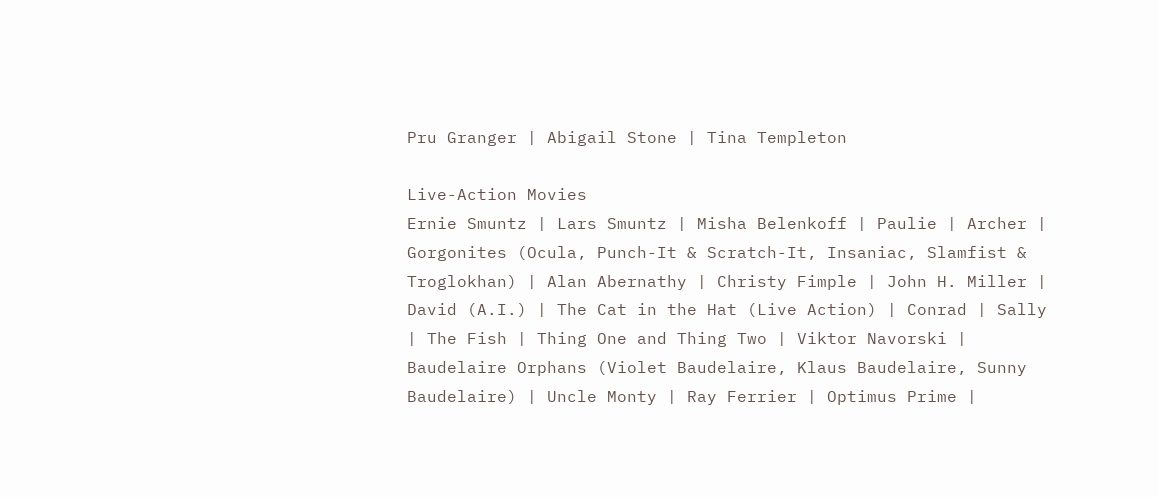Pru Granger | Abigail Stone | Tina Templeton

Live-Action Movies
Ernie Smuntz | Lars Smuntz | Misha Belenkoff | Paulie | Archer | Gorgonites (Ocula, Punch-It & Scratch-It, Insaniac, Slamfist & Troglokhan) | Alan Abernathy | Christy Fimple | John H. Miller | David (A.I.) | The Cat in the Hat (Live Action) | Conrad | Sally | The Fish | Thing One and Thing Two | Viktor Navorski | Baudelaire Orphans (Violet Baudelaire, Klaus Baudelaire, Sunny Baudelaire) | Uncle Monty | Ray Ferrier | Optimus Prime |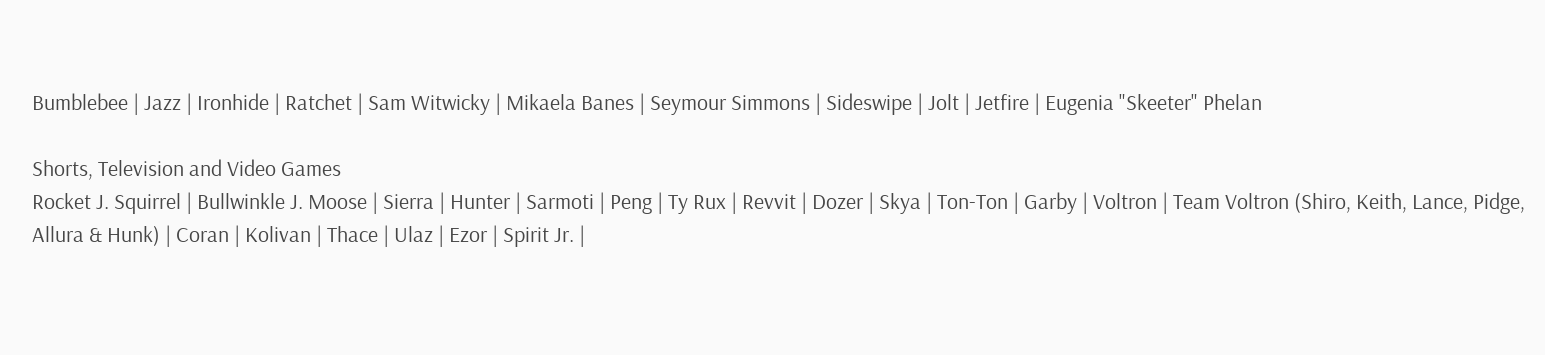Bumblebee | Jazz | Ironhide | Ratchet | Sam Witwicky | Mikaela Banes | Seymour Simmons | Sideswipe | Jolt | Jetfire | Eugenia "Skeeter" Phelan

Shorts, Television and Video Games
Rocket J. Squirrel | Bullwinkle J. Moose | Sierra | Hunter | Sarmoti | Peng | Ty Rux | Revvit | Dozer | Skya | Ton-Ton | Garby | Voltron | Team Voltron (Shiro, Keith, Lance, Pidge, Allura & Hunk) | Coran | Kolivan | Thace | Ulaz | Ezor | Spirit Jr. |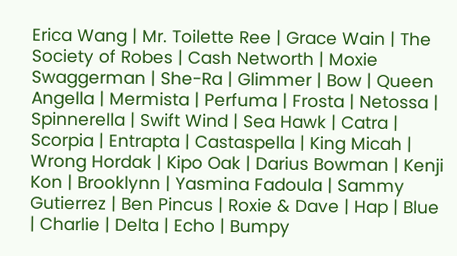Erica Wang | Mr. Toilette Ree | Grace Wain | The Society of Robes | Cash Networth | Moxie Swaggerman | She-Ra | Glimmer | Bow | Queen Angella | Mermista | Perfuma | Frosta | Netossa | Spinnerella | Swift Wind | Sea Hawk | Catra | Scorpia | Entrapta | Castaspella | King Micah | Wrong Hordak | Kipo Oak | Darius Bowman | Kenji Kon | Brooklynn | Yasmina Fadoula | Sammy Gutierrez | Ben Pincus | Roxie & Dave | Hap | Blue | Charlie | Delta | Echo | Bumpy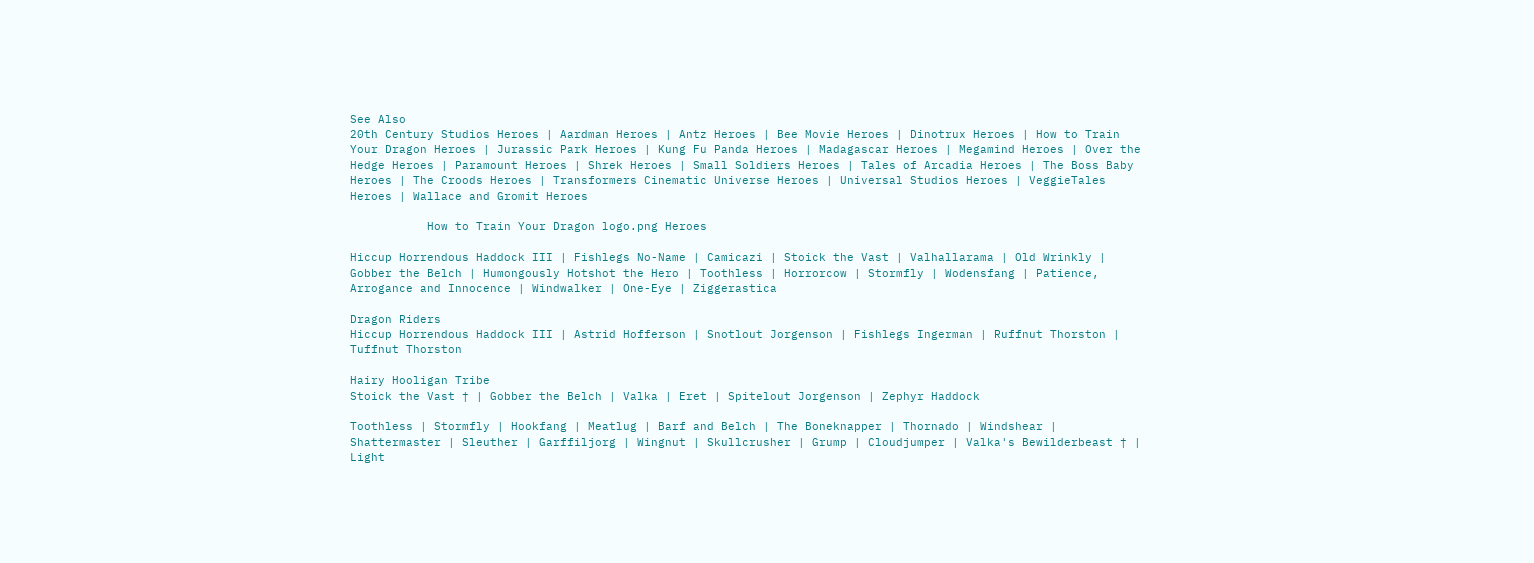See Also
20th Century Studios Heroes | Aardman Heroes | Antz Heroes | Bee Movie Heroes | Dinotrux Heroes | How to Train Your Dragon Heroes | Jurassic Park Heroes | Kung Fu Panda Heroes | Madagascar Heroes | Megamind Heroes | Over the Hedge Heroes | Paramount Heroes | Shrek Heroes | Small Soldiers Heroes | Tales of Arcadia Heroes | The Boss Baby Heroes | The Croods Heroes | Transformers Cinematic Universe Heroes | Universal Studios Heroes | VeggieTales Heroes | Wallace and Gromit Heroes

           How to Train Your Dragon logo.png Heroes

Hiccup Horrendous Haddock III | Fishlegs No-Name | Camicazi | Stoick the Vast | Valhallarama | Old Wrinkly | Gobber the Belch | Humongously Hotshot the Hero | Toothless | Horrorcow | Stormfly | Wodensfang | Patience, Arrogance and Innocence | Windwalker | One-Eye | Ziggerastica

Dragon Riders
Hiccup Horrendous Haddock III | Astrid Hofferson | Snotlout Jorgenson | Fishlegs Ingerman | Ruffnut Thorston | Tuffnut Thorston

Hairy Hooligan Tribe
Stoick the Vast † | Gobber the Belch | Valka | Eret | Spitelout Jorgenson | Zephyr Haddock

Toothless | Stormfly | Hookfang | Meatlug | Barf and Belch | The Boneknapper | Thornado | Windshear | Shattermaster | Sleuther | Garffiljorg | Wingnut | Skullcrusher | Grump | Cloudjumper | Valka's Bewilderbeast † | Light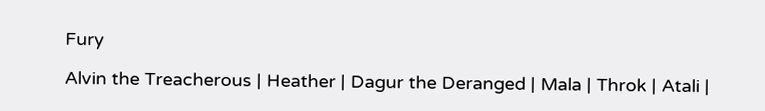Fury

Alvin the Treacherous | Heather | Dagur the Deranged | Mala | Throk | Atali |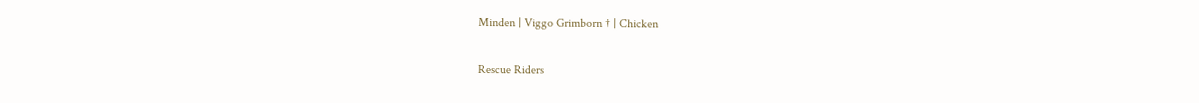Minden | Viggo Grimborn † | Chicken

Rescue Riders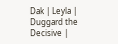Dak | Leyla | Duggard the Decisive |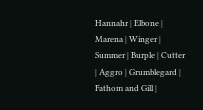Hannahr | Elbone | Marena | Winger | Summer | Burple | Cutter | Aggro | Grumblegard | Fathom and Gill |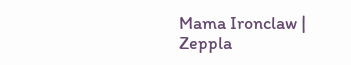Mama Ironclaw | Zeppla